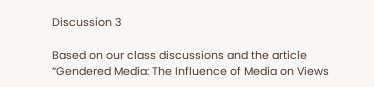Discussion 3

Based on our class discussions and the article “Gendered Media: The Influence of Media on Views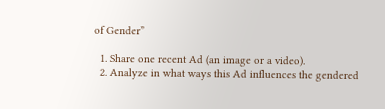of Gender”

  1. Share one recent Ad (an image or a video).
  2. Analyze in what ways this Ad influences the gendered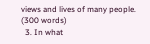views and lives of many people. (300 words)
  3. In what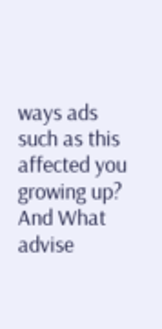ways ads such as this affected you growing up? And What advise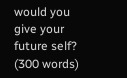would you give your future self? (300 words)